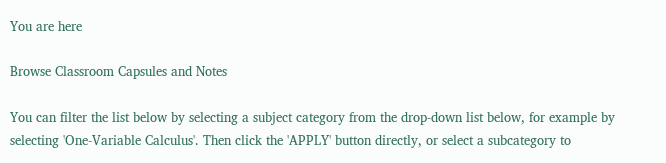You are here

Browse Classroom Capsules and Notes

You can filter the list below by selecting a subject category from the drop-down list below, for example by selecting 'One-Variable Calculus'. Then click the 'APPLY' button directly, or select a subcategory to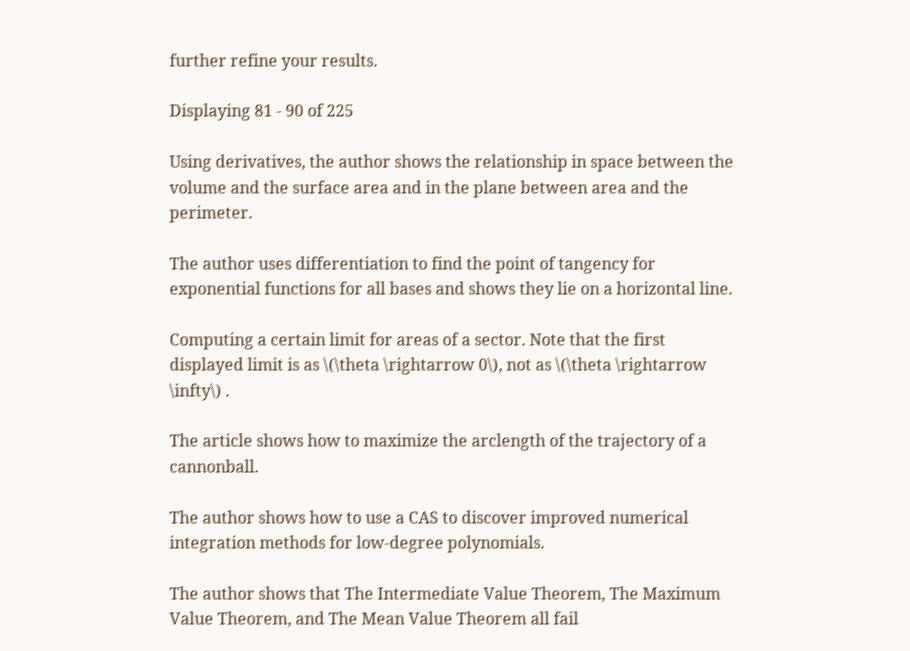further refine your results.

Displaying 81 - 90 of 225

Using derivatives, the author shows the relationship in space between the volume and the surface area and in the plane between area and the perimeter.

The author uses differentiation to find the point of tangency for exponential functions for all bases and shows they lie on a horizontal line.

Computing a certain limit for areas of a sector. Note that the first displayed limit is as \(\theta \rightarrow 0\), not as \(\theta \rightarrow \infty\) .

The article shows how to maximize the arclength of the trajectory of a cannonball.

The author shows how to use a CAS to discover improved numerical integration methods for low-degree polynomials.

The author shows that The Intermediate Value Theorem, The Maximum Value Theorem, and The Mean Value Theorem all fail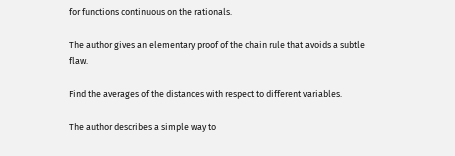for functions continuous on the rationals.

The author gives an elementary proof of the chain rule that avoids a subtle flaw.

Find the averages of the distances with respect to different variables.

The author describes a simple way to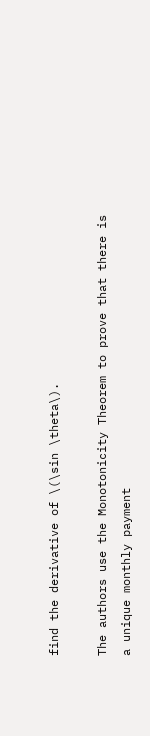find the derivative of \(\sin \theta\).

The authors use the Monotonicity Theorem to prove that there is a unique monthly payment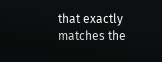that exactly matches the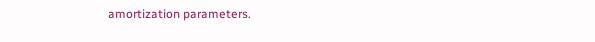amortization parameters.